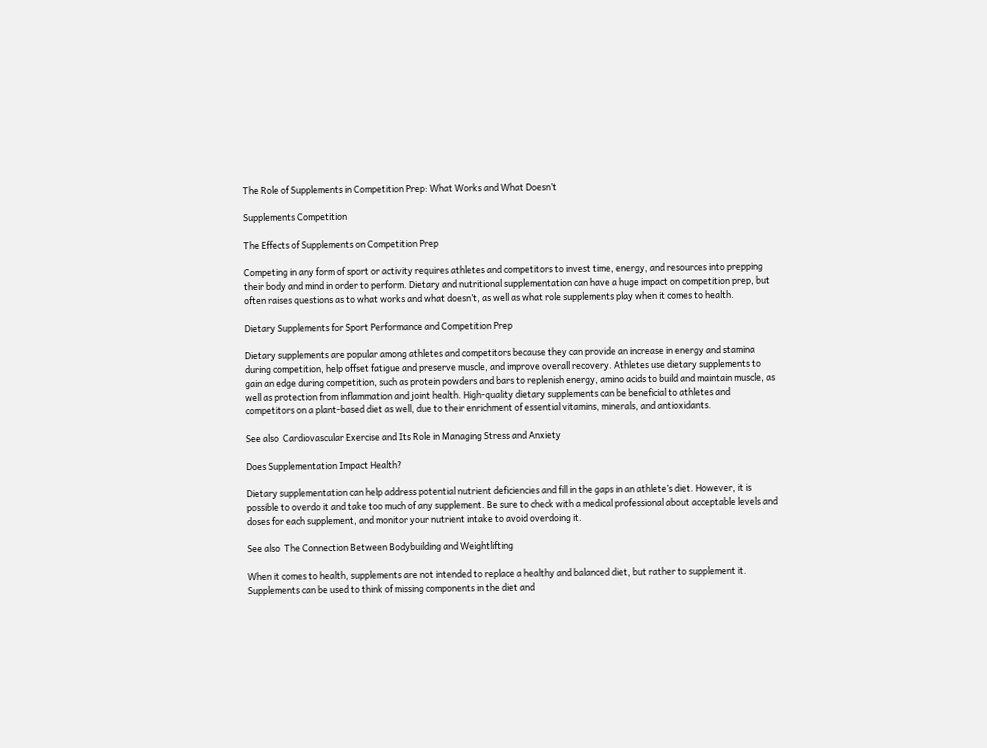The Role of Supplements in Competition Prep: What Works and What Doesn’t

Supplements Competition

The Effects of Supplements on Competition Prep

Competing in any form of sport or activity requires athletes and competitors to invest time, energy, and resources into prepping their body and mind in order to perform. Dietary and nutritional supplementation can have a huge impact on competition prep, but often raises questions as to what works and what doesn’t, as well as what role supplements play when it comes to health.

Dietary Supplements for Sport Performance and Competition Prep

Dietary supplements are popular among athletes and competitors because they can provide an increase in energy and stamina during competition, help offset fatigue and preserve muscle, and improve overall recovery. Athletes use dietary supplements to gain an edge during competition, such as protein powders and bars to replenish energy, amino acids to build and maintain muscle, as well as protection from inflammation and joint health. High-quality dietary supplements can be beneficial to athletes and competitors on a plant-based diet as well, due to their enrichment of essential vitamins, minerals, and antioxidants.

See also  Cardiovascular Exercise and Its Role in Managing Stress and Anxiety

Does Supplementation Impact Health?

Dietary supplementation can help address potential nutrient deficiencies and fill in the gaps in an athlete’s diet. However, it is possible to overdo it and take too much of any supplement. Be sure to check with a medical professional about acceptable levels and doses for each supplement, and monitor your nutrient intake to avoid overdoing it.

See also  The Connection Between Bodybuilding and Weightlifting

When it comes to health, supplements are not intended to replace a healthy and balanced diet, but rather to supplement it. Supplements can be used to think of missing components in the diet and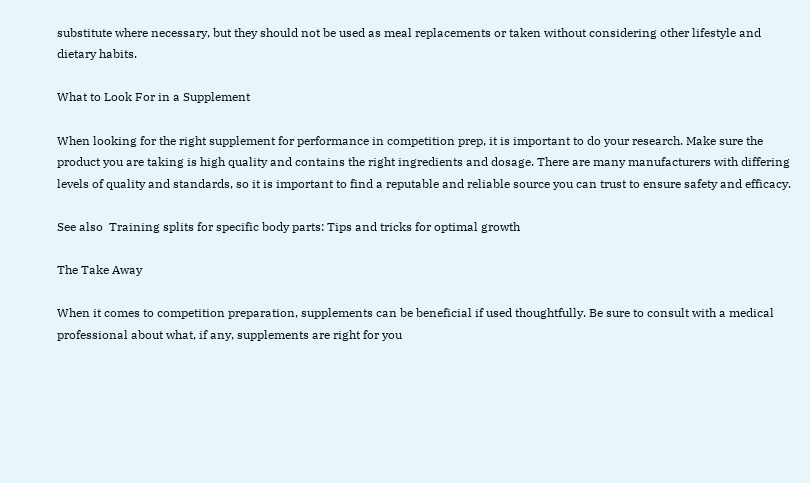substitute where necessary, but they should not be used as meal replacements or taken without considering other lifestyle and dietary habits.

What to Look For in a Supplement

When looking for the right supplement for performance in competition prep, it is important to do your research. Make sure the product you are taking is high quality and contains the right ingredients and dosage. There are many manufacturers with differing levels of quality and standards, so it is important to find a reputable and reliable source you can trust to ensure safety and efficacy.

See also  Training splits for specific body parts: Tips and tricks for optimal growth

The Take Away

When it comes to competition preparation, supplements can be beneficial if used thoughtfully. Be sure to consult with a medical professional about what, if any, supplements are right for you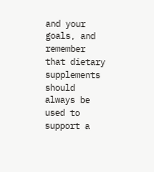and your goals, and remember that dietary supplements should always be used to support a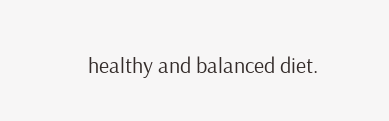healthy and balanced diet.